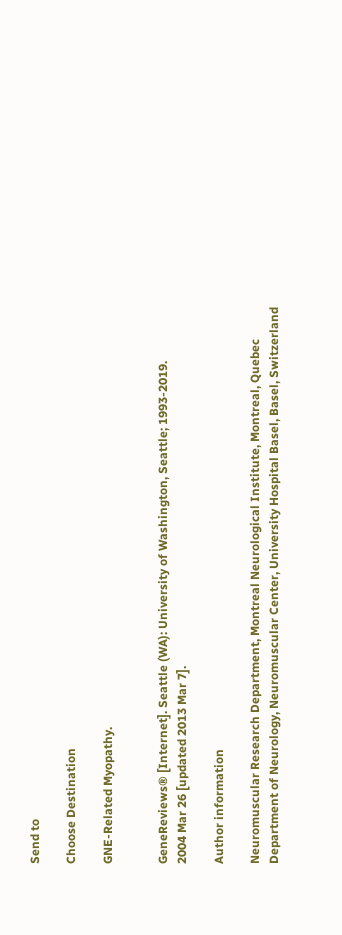Send to

Choose Destination

GNE-Related Myopathy.


GeneReviews® [Internet]. Seattle (WA): University of Washington, Seattle; 1993-2019.
2004 Mar 26 [updated 2013 Mar 7].

Author information

Neuromuscular Research Department, Montreal Neurological Institute, Montreal, Quebec
Department of Neurology, Neuromuscular Center, University Hospital Basel, Basel, Switzerland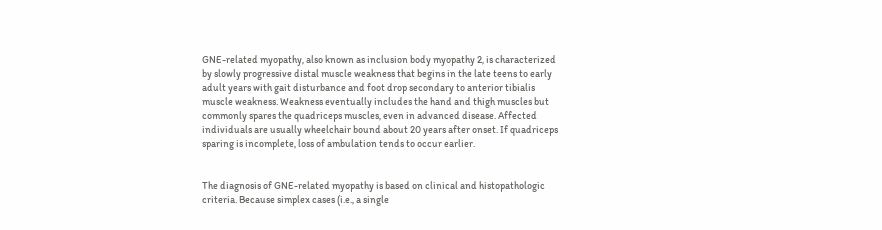GNE-related myopathy, also known as inclusion body myopathy 2, is characterized by slowly progressive distal muscle weakness that begins in the late teens to early adult years with gait disturbance and foot drop secondary to anterior tibialis muscle weakness. Weakness eventually includes the hand and thigh muscles but commonly spares the quadriceps muscles, even in advanced disease. Affected individuals are usually wheelchair bound about 20 years after onset. If quadriceps sparing is incomplete, loss of ambulation tends to occur earlier.


The diagnosis of GNE-related myopathy is based on clinical and histopathologic criteria. Because simplex cases (i.e., a single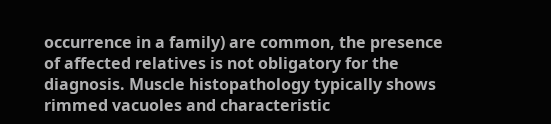occurrence in a family) are common, the presence of affected relatives is not obligatory for the diagnosis. Muscle histopathology typically shows rimmed vacuoles and characteristic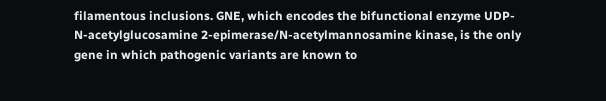filamentous inclusions. GNE, which encodes the bifunctional enzyme UDP-N-acetylglucosamine 2-epimerase/N-acetylmannosamine kinase, is the only gene in which pathogenic variants are known to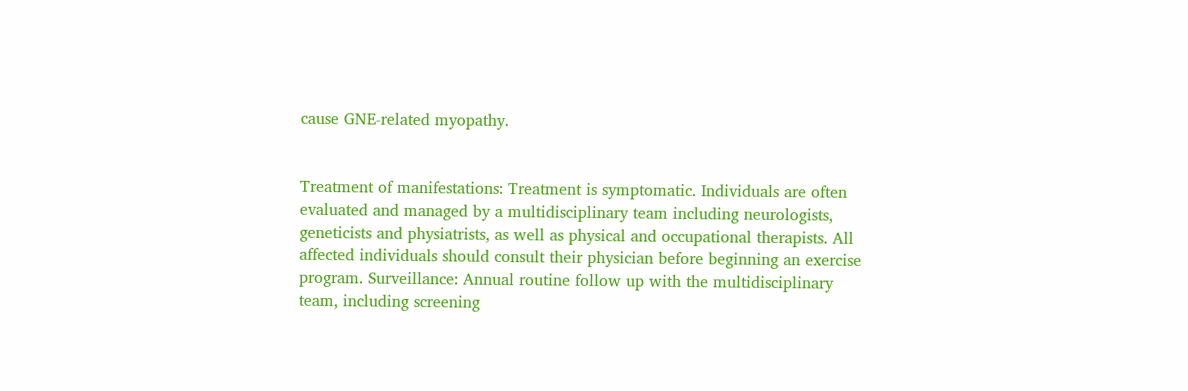cause GNE-related myopathy.


Treatment of manifestations: Treatment is symptomatic. Individuals are often evaluated and managed by a multidisciplinary team including neurologists, geneticists and physiatrists, as well as physical and occupational therapists. All affected individuals should consult their physician before beginning an exercise program. Surveillance: Annual routine follow up with the multidisciplinary team, including screening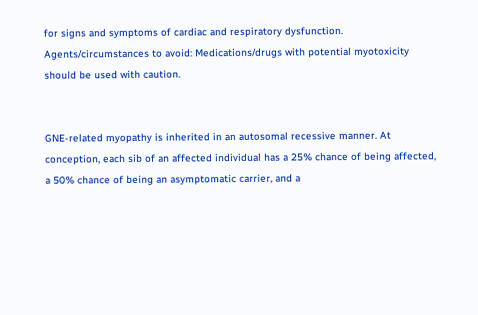for signs and symptoms of cardiac and respiratory dysfunction. Agents/circumstances to avoid: Medications/drugs with potential myotoxicity should be used with caution.


GNE-related myopathy is inherited in an autosomal recessive manner. At conception, each sib of an affected individual has a 25% chance of being affected, a 50% chance of being an asymptomatic carrier, and a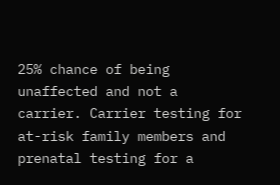25% chance of being unaffected and not a carrier. Carrier testing for at-risk family members and prenatal testing for a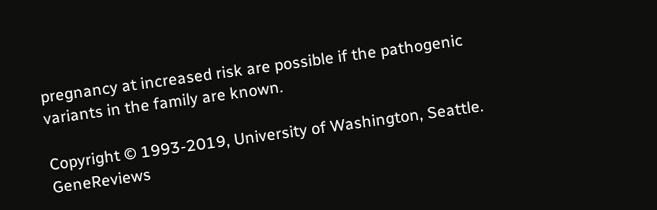pregnancy at increased risk are possible if the pathogenic variants in the family are known.

Copyright © 1993-2019, University of Washington, Seattle. GeneReviews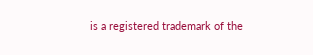is a registered trademark of the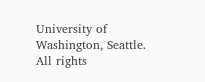University of Washington, Seattle. All rights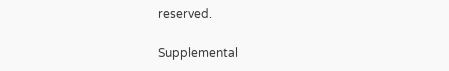reserved.

Supplemental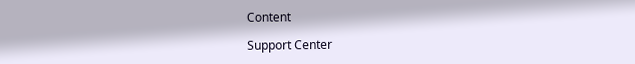Content

Support Center